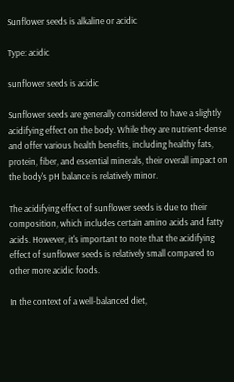Sunflower seeds is alkaline or acidic

Type: acidic

sunflower seeds is acidic

Sunflower seeds are generally considered to have a slightly acidifying effect on the body. While they are nutrient-dense and offer various health benefits, including healthy fats, protein, fiber, and essential minerals, their overall impact on the body's pH balance is relatively minor.

The acidifying effect of sunflower seeds is due to their composition, which includes certain amino acids and fatty acids. However, it's important to note that the acidifying effect of sunflower seeds is relatively small compared to other more acidic foods.

In the context of a well-balanced diet,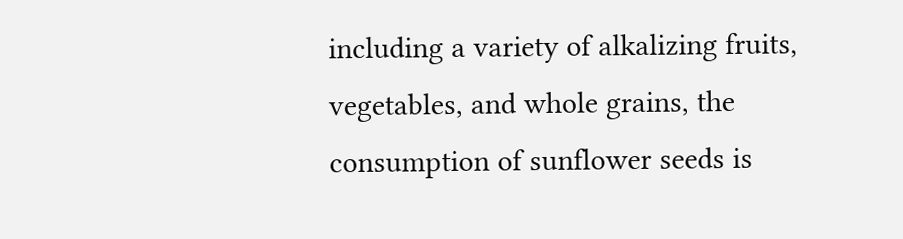including a variety of alkalizing fruits, vegetables, and whole grains, the consumption of sunflower seeds is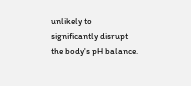unlikely to significantly disrupt the body's pH balance.